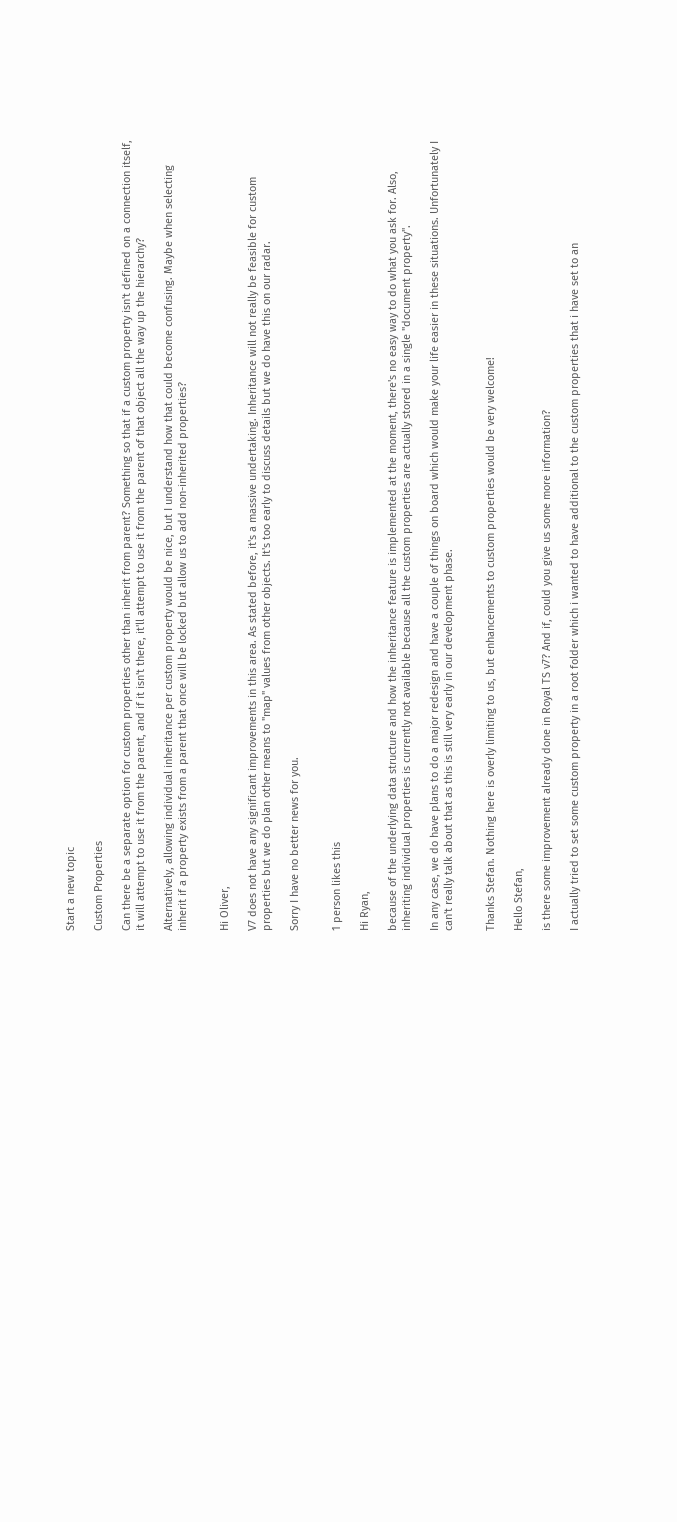Start a new topic

Custom Properties

Can there be a separate option for custom properties other than inherit from parent? Something so that if a custom property isn't defined on a connection itself, it will attempt to use it from the parent, and if it isn't there, it'll attempt to use it from the parent of that object all the way up the hierarchy?

Alternatively, allowing individual inheritance per custom property would be nice, but I understand how that could become confusing. Maybe when selecting inherit if a property exists from a parent that once will be locked but allow us to add non-inherited properties?


Hi Oliver,

V7 does not have any significant improvements in this area. As stated before, it's a massive undertaking. Inheritance will not really be feasible for custom properties but we do plan other means to "map" values from other objects. It's too early to discuss details but we do have this on our radar.

Sorry I have no better news for you.


1 person likes this

Hi Ryan,

because of the underlying data structure and how the inheritance feature is implemented at the moment, there's no easy way to do what you ask for. Also, inheriting individual properties is currently not available because all the custom properties are actually stored in a single "document property".

In any case, we do have plans to do a major redesign and have a couple of things on board which would make your life easier in these situations. Unfortunately I can't really talk about that as this is still very early in our development phase.


Thanks Stefan. Nothing here is overly limiting to us, but enhancements to custom properties would be very welcome!

Hello Stefan,

is there some improvement already done in Royal TS v7? And if, could you give us some more information?

I actually tried to set some custom property in a root folder which i wanted to have additional to the custom properties that i have set to an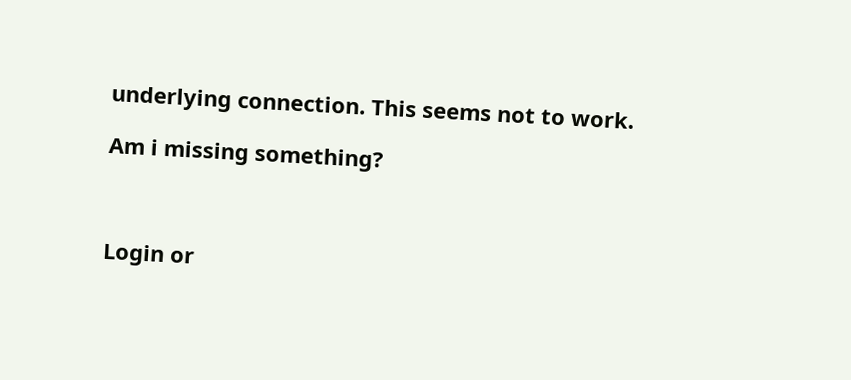underlying connection. This seems not to work.

Am i missing something?



Login or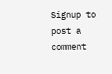Signup to post a comment